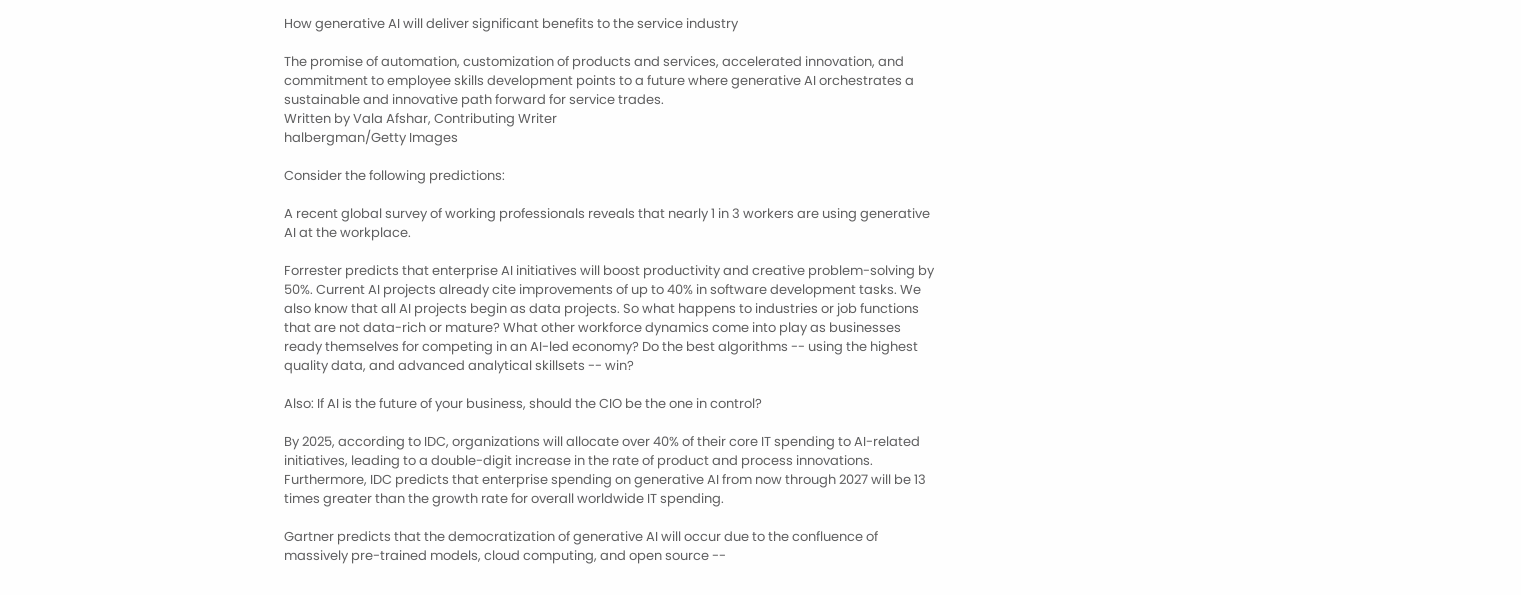How generative AI will deliver significant benefits to the service industry

The promise of automation, customization of products and services, accelerated innovation, and commitment to employee skills development points to a future where generative AI orchestrates a sustainable and innovative path forward for service trades.
Written by Vala Afshar, Contributing Writer
halbergman/Getty Images

Consider the following predictions:

A recent global survey of working professionals reveals that nearly 1 in 3 workers are using generative AI at the workplace.

Forrester predicts that enterprise AI initiatives will boost productivity and creative problem-solving by 50%. Current AI projects already cite improvements of up to 40% in software development tasks. We also know that all AI projects begin as data projects. So what happens to industries or job functions that are not data-rich or mature? What other workforce dynamics come into play as businesses ready themselves for competing in an AI-led economy? Do the best algorithms -- using the highest quality data, and advanced analytical skillsets -- win?

Also: If AI is the future of your business, should the CIO be the one in control?

By 2025, according to IDC, organizations will allocate over 40% of their core IT spending to AI-related initiatives, leading to a double-digit increase in the rate of product and process innovations. Furthermore, IDC predicts that enterprise spending on generative AI from now through 2027 will be 13 times greater than the growth rate for overall worldwide IT spending.

Gartner predicts that the democratization of generative AI will occur due to the confluence of massively pre-trained models, cloud computing, and open source --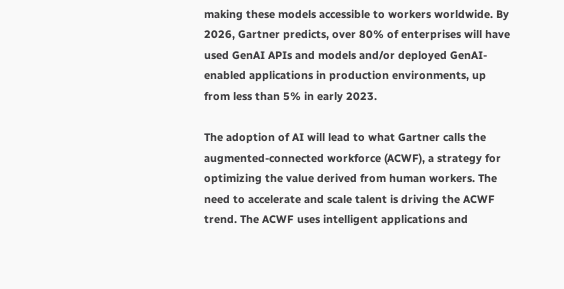making these models accessible to workers worldwide. By 2026, Gartner predicts, over 80% of enterprises will have used GenAI APIs and models and/or deployed GenAI-enabled applications in production environments, up from less than 5% in early 2023.

The adoption of AI will lead to what Gartner calls the augmented-connected workforce (ACWF), a strategy for optimizing the value derived from human workers. The need to accelerate and scale talent is driving the ACWF trend. The ACWF uses intelligent applications and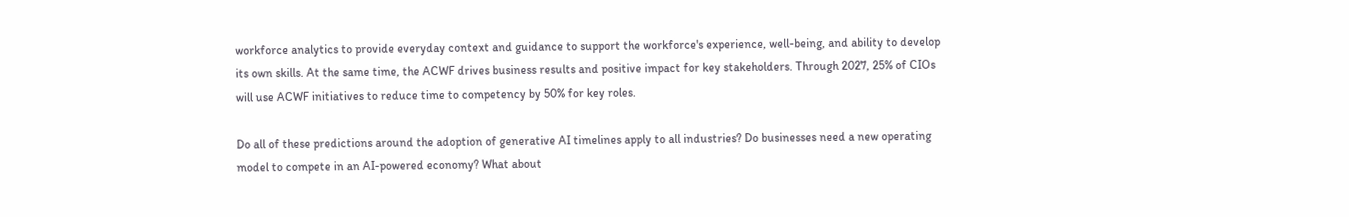workforce analytics to provide everyday context and guidance to support the workforce's experience, well-being, and ability to develop its own skills. At the same time, the ACWF drives business results and positive impact for key stakeholders. Through 2027, 25% of CIOs will use ACWF initiatives to reduce time to competency by 50% for key roles.

Do all of these predictions around the adoption of generative AI timelines apply to all industries? Do businesses need a new operating model to compete in an AI-powered economy? What about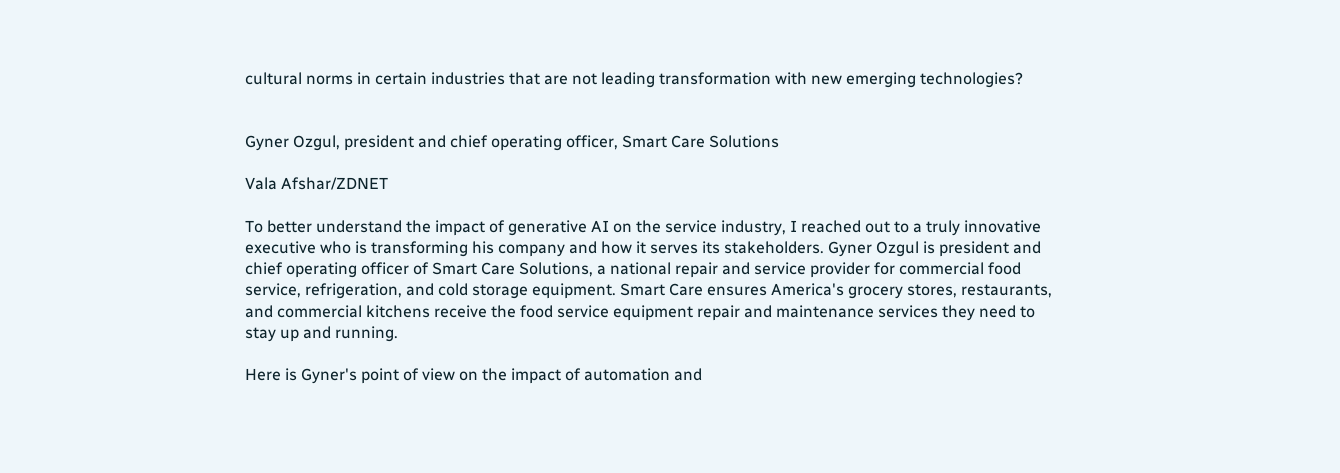cultural norms in certain industries that are not leading transformation with new emerging technologies?


Gyner Ozgul, president and chief operating officer, Smart Care Solutions

Vala Afshar/ZDNET

To better understand the impact of generative AI on the service industry, I reached out to a truly innovative executive who is transforming his company and how it serves its stakeholders. Gyner Ozgul is president and chief operating officer of Smart Care Solutions, a national repair and service provider for commercial food service, refrigeration, and cold storage equipment. Smart Care ensures America's grocery stores, restaurants, and commercial kitchens receive the food service equipment repair and maintenance services they need to stay up and running.

Here is Gyner's point of view on the impact of automation and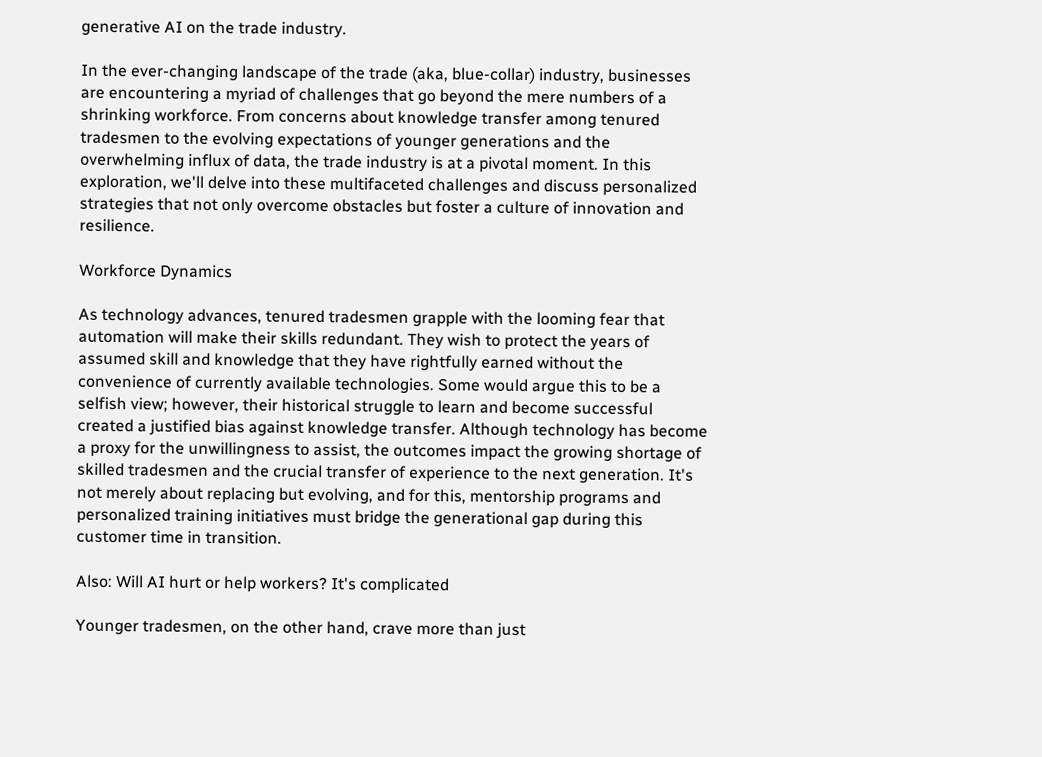generative AI on the trade industry.

In the ever-changing landscape of the trade (aka, blue-collar) industry, businesses are encountering a myriad of challenges that go beyond the mere numbers of a shrinking workforce. From concerns about knowledge transfer among tenured tradesmen to the evolving expectations of younger generations and the overwhelming influx of data, the trade industry is at a pivotal moment. In this exploration, we'll delve into these multifaceted challenges and discuss personalized strategies that not only overcome obstacles but foster a culture of innovation and resilience.

Workforce Dynamics

As technology advances, tenured tradesmen grapple with the looming fear that automation will make their skills redundant. They wish to protect the years of assumed skill and knowledge that they have rightfully earned without the convenience of currently available technologies. Some would argue this to be a selfish view; however, their historical struggle to learn and become successful created a justified bias against knowledge transfer. Although technology has become a proxy for the unwillingness to assist, the outcomes impact the growing shortage of skilled tradesmen and the crucial transfer of experience to the next generation. It's not merely about replacing but evolving, and for this, mentorship programs and personalized training initiatives must bridge the generational gap during this customer time in transition.

Also: Will AI hurt or help workers? It's complicated

Younger tradesmen, on the other hand, crave more than just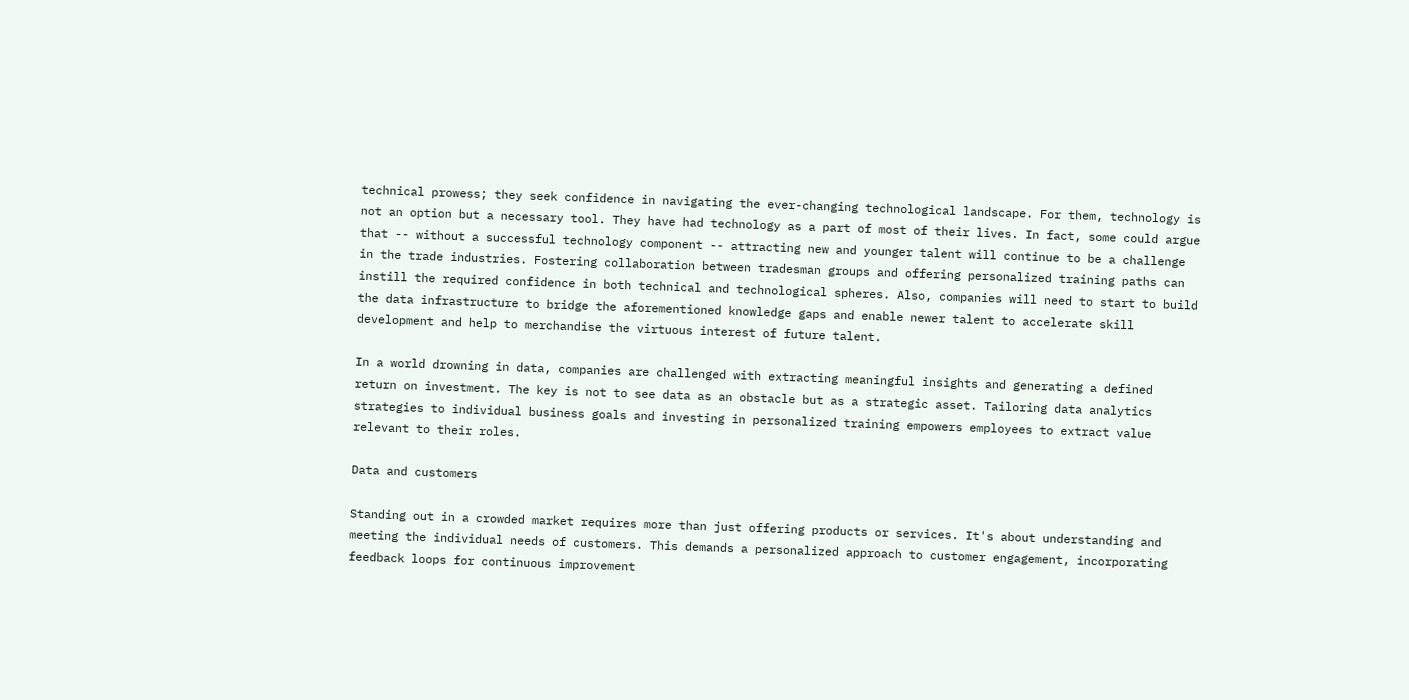technical prowess; they seek confidence in navigating the ever-changing technological landscape. For them, technology is not an option but a necessary tool. They have had technology as a part of most of their lives. In fact, some could argue that -- without a successful technology component -- attracting new and younger talent will continue to be a challenge in the trade industries. Fostering collaboration between tradesman groups and offering personalized training paths can instill the required confidence in both technical and technological spheres. Also, companies will need to start to build the data infrastructure to bridge the aforementioned knowledge gaps and enable newer talent to accelerate skill development and help to merchandise the virtuous interest of future talent.

In a world drowning in data, companies are challenged with extracting meaningful insights and generating a defined return on investment. The key is not to see data as an obstacle but as a strategic asset. Tailoring data analytics strategies to individual business goals and investing in personalized training empowers employees to extract value relevant to their roles.

Data and customers

Standing out in a crowded market requires more than just offering products or services. It's about understanding and meeting the individual needs of customers. This demands a personalized approach to customer engagement, incorporating feedback loops for continuous improvement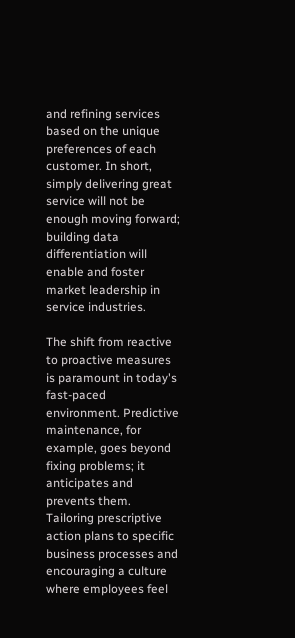and refining services based on the unique preferences of each customer. In short, simply delivering great service will not be enough moving forward; building data differentiation will enable and foster market leadership in service industries.

The shift from reactive to proactive measures is paramount in today's fast-paced environment. Predictive maintenance, for example, goes beyond fixing problems; it anticipates and prevents them. Tailoring prescriptive action plans to specific business processes and encouraging a culture where employees feel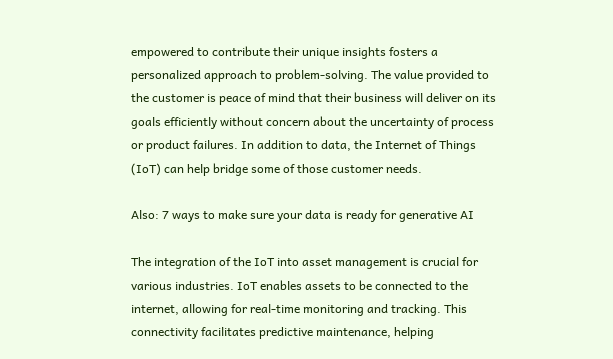empowered to contribute their unique insights fosters a personalized approach to problem-solving. The value provided to the customer is peace of mind that their business will deliver on its goals efficiently without concern about the uncertainty of process or product failures. In addition to data, the Internet of Things (IoT) can help bridge some of those customer needs.

Also: 7 ways to make sure your data is ready for generative AI

The integration of the IoT into asset management is crucial for various industries. IoT enables assets to be connected to the internet, allowing for real-time monitoring and tracking. This connectivity facilitates predictive maintenance, helping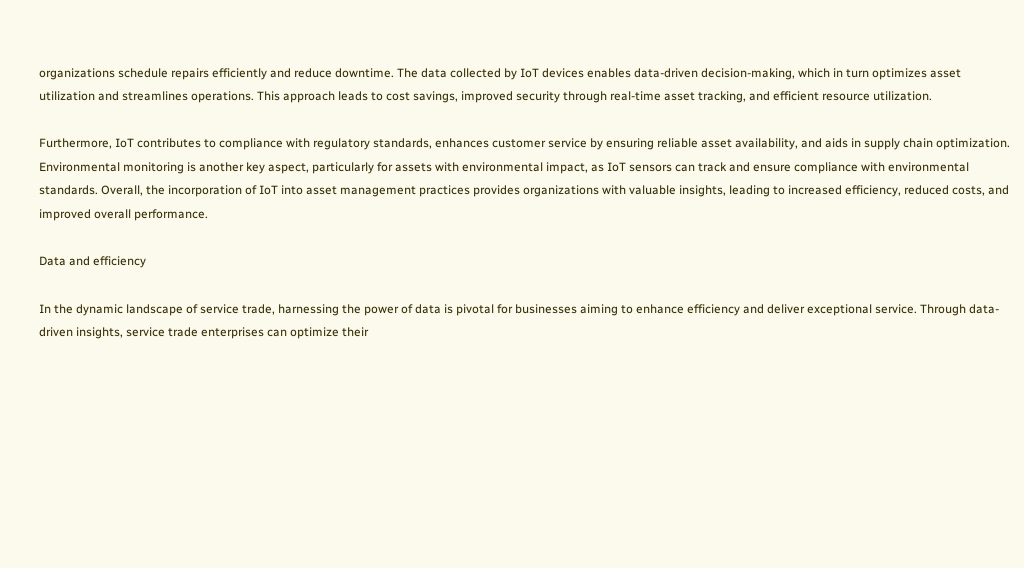organizations schedule repairs efficiently and reduce downtime. The data collected by IoT devices enables data-driven decision-making, which in turn optimizes asset utilization and streamlines operations. This approach leads to cost savings, improved security through real-time asset tracking, and efficient resource utilization.

Furthermore, IoT contributes to compliance with regulatory standards, enhances customer service by ensuring reliable asset availability, and aids in supply chain optimization. Environmental monitoring is another key aspect, particularly for assets with environmental impact, as IoT sensors can track and ensure compliance with environmental standards. Overall, the incorporation of IoT into asset management practices provides organizations with valuable insights, leading to increased efficiency, reduced costs, and improved overall performance.

Data and efficiency

In the dynamic landscape of service trade, harnessing the power of data is pivotal for businesses aiming to enhance efficiency and deliver exceptional service. Through data-driven insights, service trade enterprises can optimize their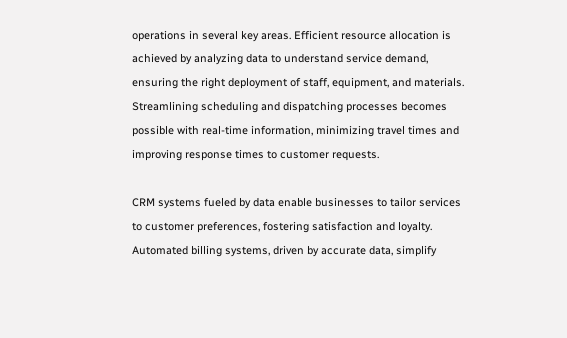operations in several key areas. Efficient resource allocation is achieved by analyzing data to understand service demand, ensuring the right deployment of staff, equipment, and materials. Streamlining scheduling and dispatching processes becomes possible with real-time information, minimizing travel times and improving response times to customer requests.

CRM systems fueled by data enable businesses to tailor services to customer preferences, fostering satisfaction and loyalty. Automated billing systems, driven by accurate data, simplify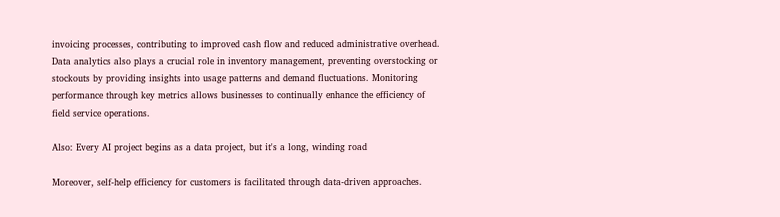invoicing processes, contributing to improved cash flow and reduced administrative overhead. Data analytics also plays a crucial role in inventory management, preventing overstocking or stockouts by providing insights into usage patterns and demand fluctuations. Monitoring performance through key metrics allows businesses to continually enhance the efficiency of field service operations.

Also: Every AI project begins as a data project, but it's a long, winding road

Moreover, self-help efficiency for customers is facilitated through data-driven approaches.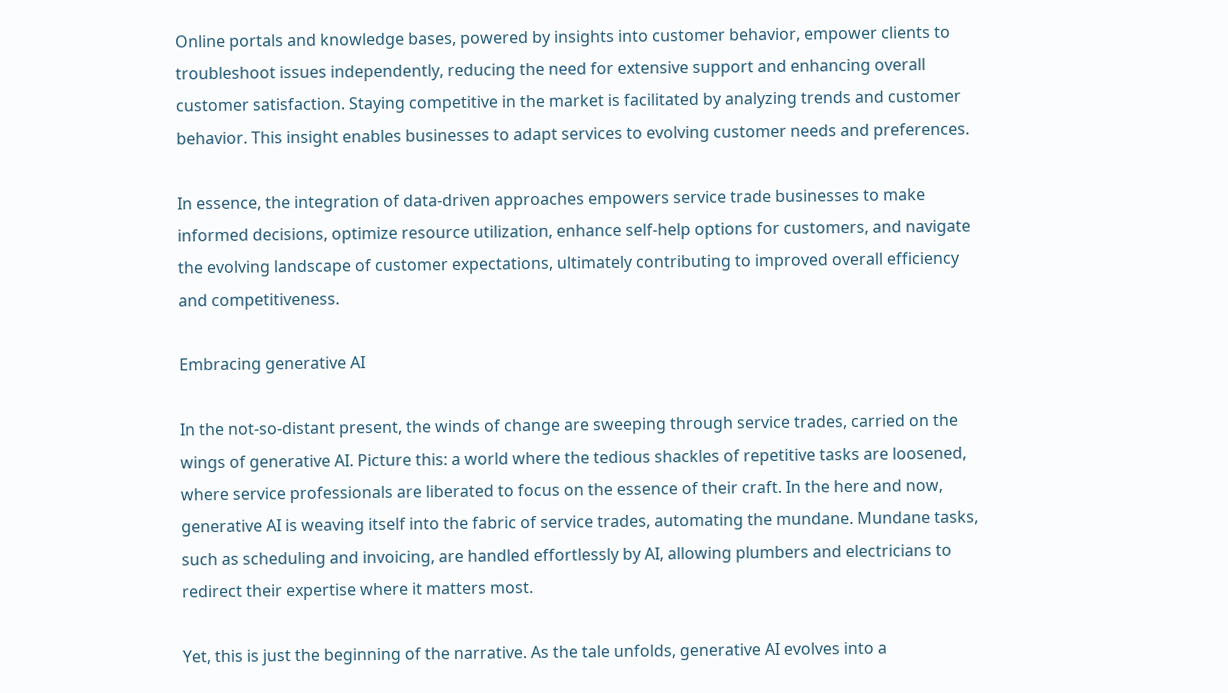Online portals and knowledge bases, powered by insights into customer behavior, empower clients to troubleshoot issues independently, reducing the need for extensive support and enhancing overall customer satisfaction. Staying competitive in the market is facilitated by analyzing trends and customer behavior. This insight enables businesses to adapt services to evolving customer needs and preferences.

In essence, the integration of data-driven approaches empowers service trade businesses to make informed decisions, optimize resource utilization, enhance self-help options for customers, and navigate the evolving landscape of customer expectations, ultimately contributing to improved overall efficiency and competitiveness.

Embracing generative AI

In the not-so-distant present, the winds of change are sweeping through service trades, carried on the wings of generative AI. Picture this: a world where the tedious shackles of repetitive tasks are loosened, where service professionals are liberated to focus on the essence of their craft. In the here and now, generative AI is weaving itself into the fabric of service trades, automating the mundane. Mundane tasks, such as scheduling and invoicing, are handled effortlessly by AI, allowing plumbers and electricians to redirect their expertise where it matters most.

Yet, this is just the beginning of the narrative. As the tale unfolds, generative AI evolves into a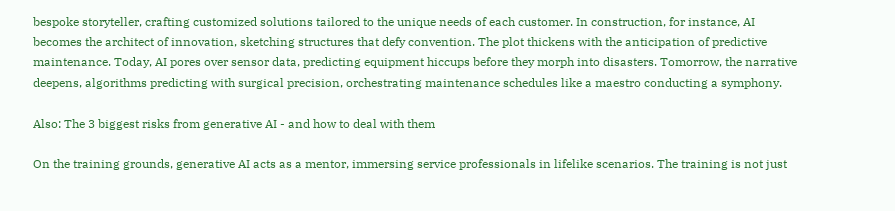bespoke storyteller, crafting customized solutions tailored to the unique needs of each customer. In construction, for instance, AI becomes the architect of innovation, sketching structures that defy convention. The plot thickens with the anticipation of predictive maintenance. Today, AI pores over sensor data, predicting equipment hiccups before they morph into disasters. Tomorrow, the narrative deepens, algorithms predicting with surgical precision, orchestrating maintenance schedules like a maestro conducting a symphony.

Also: The 3 biggest risks from generative AI - and how to deal with them

On the training grounds, generative AI acts as a mentor, immersing service professionals in lifelike scenarios. The training is not just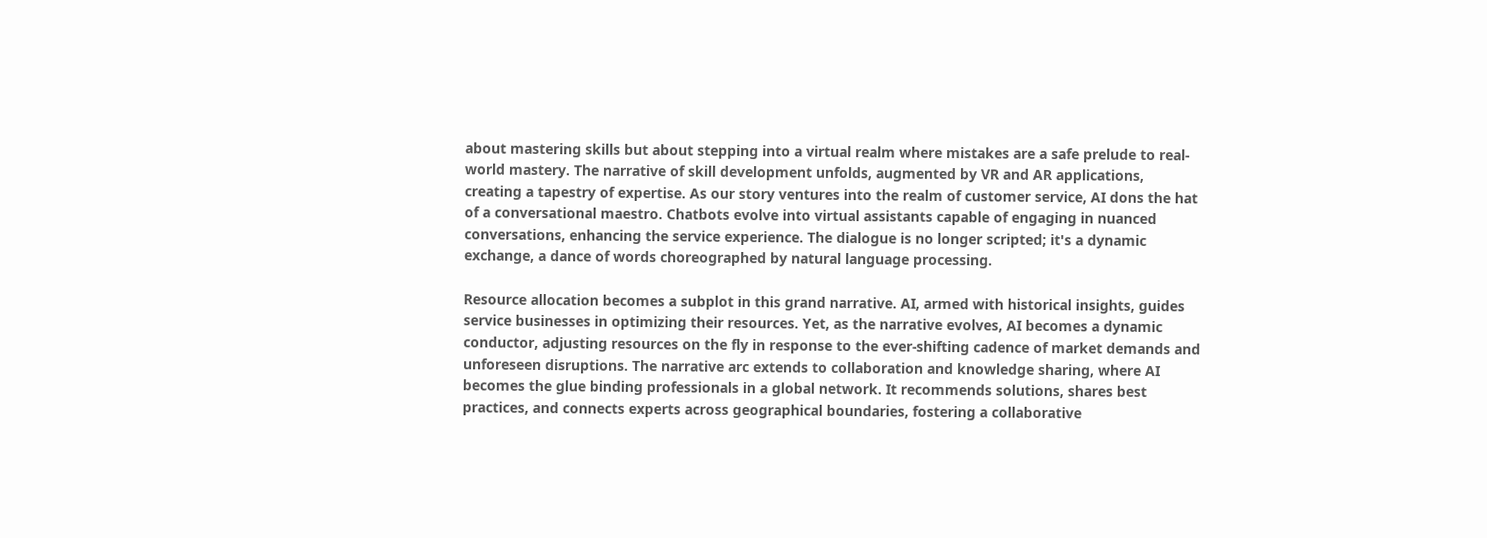about mastering skills but about stepping into a virtual realm where mistakes are a safe prelude to real-world mastery. The narrative of skill development unfolds, augmented by VR and AR applications, creating a tapestry of expertise. As our story ventures into the realm of customer service, AI dons the hat of a conversational maestro. Chatbots evolve into virtual assistants capable of engaging in nuanced conversations, enhancing the service experience. The dialogue is no longer scripted; it's a dynamic exchange, a dance of words choreographed by natural language processing.

Resource allocation becomes a subplot in this grand narrative. AI, armed with historical insights, guides service businesses in optimizing their resources. Yet, as the narrative evolves, AI becomes a dynamic conductor, adjusting resources on the fly in response to the ever-shifting cadence of market demands and unforeseen disruptions. The narrative arc extends to collaboration and knowledge sharing, where AI becomes the glue binding professionals in a global network. It recommends solutions, shares best practices, and connects experts across geographical boundaries, fostering a collaborative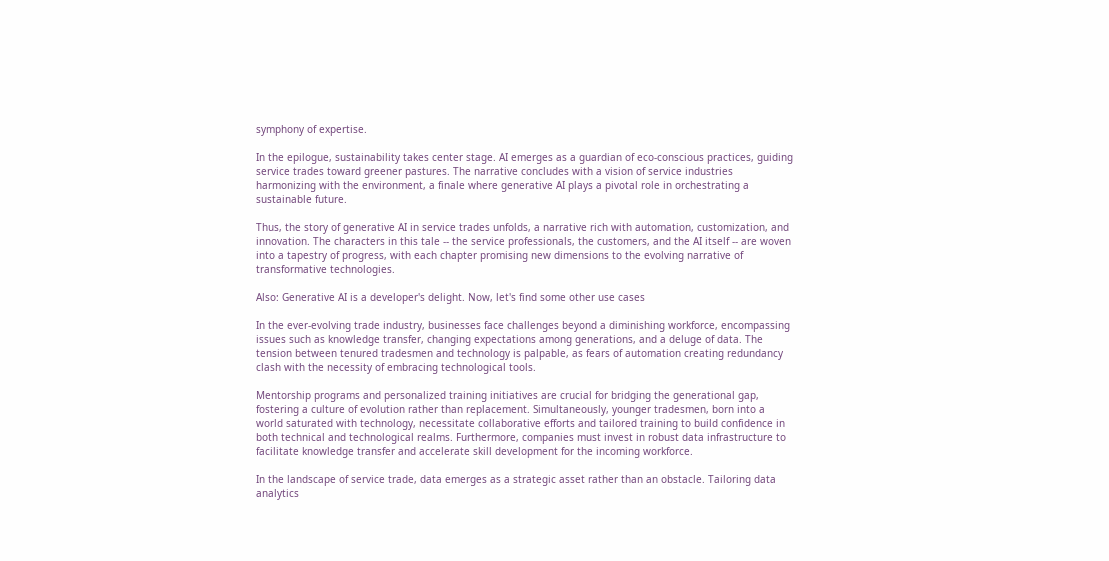symphony of expertise.

In the epilogue, sustainability takes center stage. AI emerges as a guardian of eco-conscious practices, guiding service trades toward greener pastures. The narrative concludes with a vision of service industries harmonizing with the environment, a finale where generative AI plays a pivotal role in orchestrating a sustainable future.

Thus, the story of generative AI in service trades unfolds, a narrative rich with automation, customization, and innovation. The characters in this tale -- the service professionals, the customers, and the AI itself -- are woven into a tapestry of progress, with each chapter promising new dimensions to the evolving narrative of transformative technologies.

Also: Generative AI is a developer's delight. Now, let's find some other use cases

In the ever-evolving trade industry, businesses face challenges beyond a diminishing workforce, encompassing issues such as knowledge transfer, changing expectations among generations, and a deluge of data. The tension between tenured tradesmen and technology is palpable, as fears of automation creating redundancy clash with the necessity of embracing technological tools.

Mentorship programs and personalized training initiatives are crucial for bridging the generational gap, fostering a culture of evolution rather than replacement. Simultaneously, younger tradesmen, born into a world saturated with technology, necessitate collaborative efforts and tailored training to build confidence in both technical and technological realms. Furthermore, companies must invest in robust data infrastructure to facilitate knowledge transfer and accelerate skill development for the incoming workforce.

In the landscape of service trade, data emerges as a strategic asset rather than an obstacle. Tailoring data analytics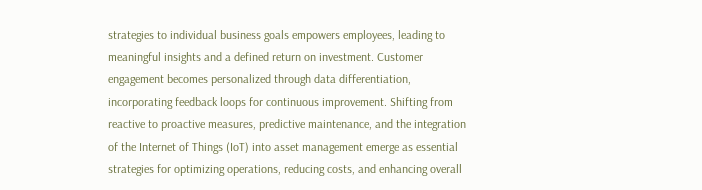strategies to individual business goals empowers employees, leading to meaningful insights and a defined return on investment. Customer engagement becomes personalized through data differentiation, incorporating feedback loops for continuous improvement. Shifting from reactive to proactive measures, predictive maintenance, and the integration of the Internet of Things (IoT) into asset management emerge as essential strategies for optimizing operations, reducing costs, and enhancing overall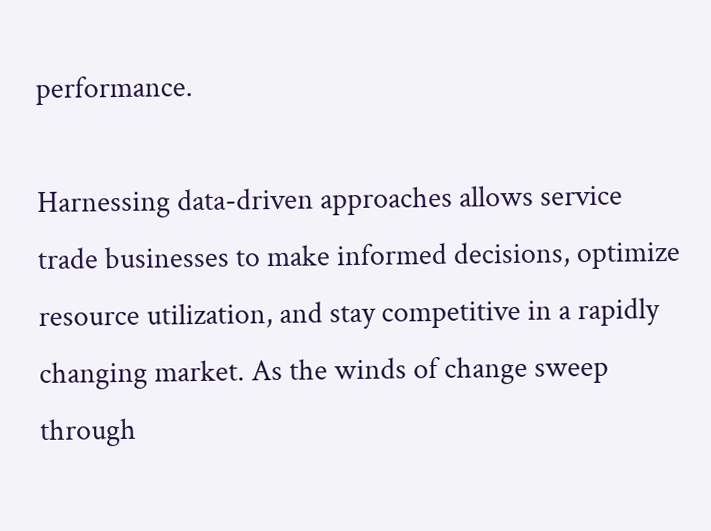performance.

Harnessing data-driven approaches allows service trade businesses to make informed decisions, optimize resource utilization, and stay competitive in a rapidly changing market. As the winds of change sweep through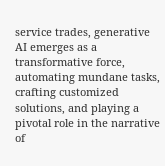service trades, generative AI emerges as a transformative force, automating mundane tasks, crafting customized solutions, and playing a pivotal role in the narrative of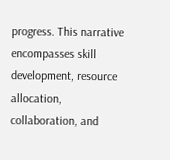progress. This narrative encompasses skill development, resource allocation, collaboration, and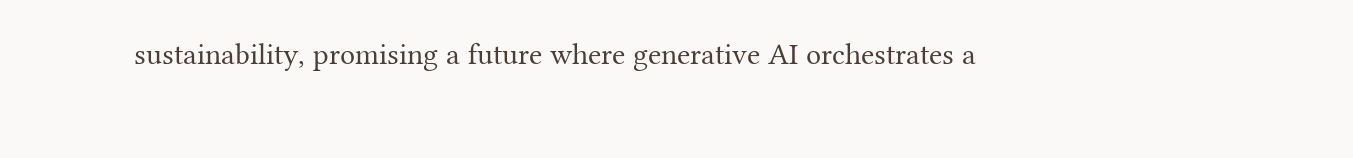sustainability, promising a future where generative AI orchestrates a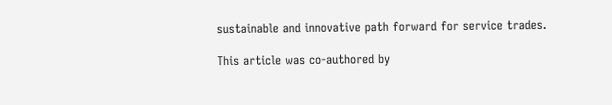sustainable and innovative path forward for service trades.

This article was co-authored by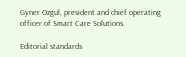Gyner Ozgul, president and chief operating officer of Smart Care Solutions.

Editorial standards